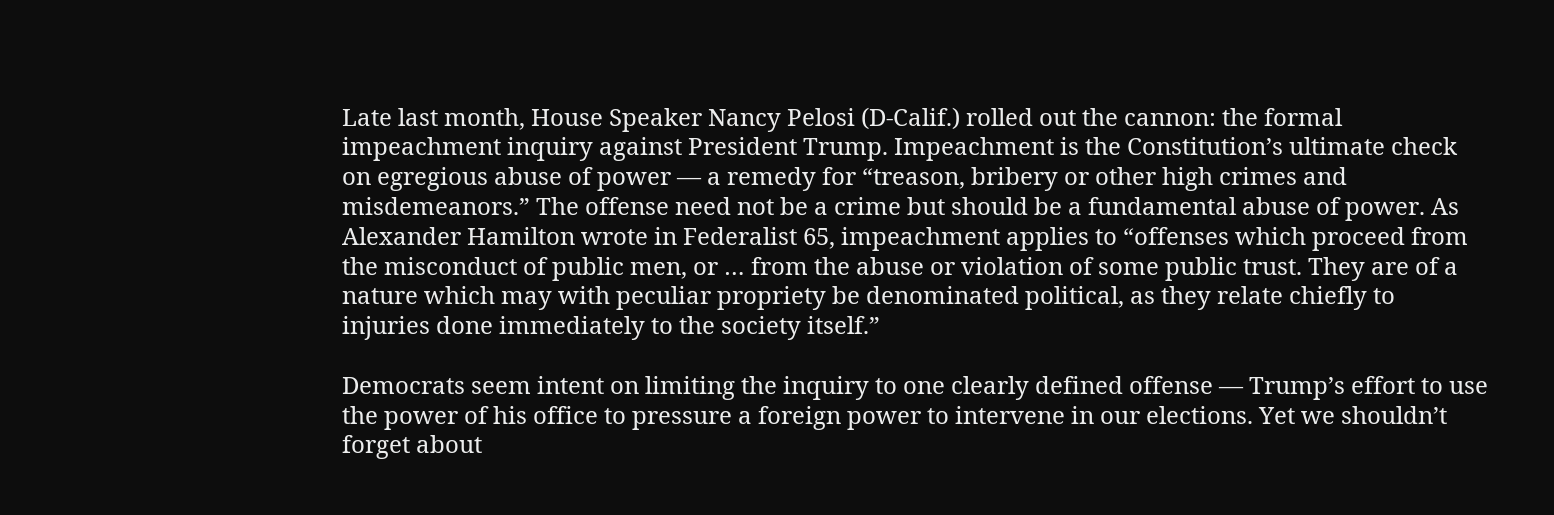Late last month, House Speaker Nancy Pelosi (D-Calif.) rolled out the cannon: the formal impeachment inquiry against President Trump. Impeachment is the Constitution’s ultimate check on egregious abuse of power — a remedy for “treason, bribery or other high crimes and misdemeanors.” The offense need not be a crime but should be a fundamental abuse of power. As Alexander Hamilton wrote in Federalist 65, impeachment applies to “offenses which proceed from the misconduct of public men, or … from the abuse or violation of some public trust. They are of a nature which may with peculiar propriety be denominated political, as they relate chiefly to injuries done immediately to the society itself.”

Democrats seem intent on limiting the inquiry to one clearly defined offense — Trump’s effort to use the power of his office to pressure a foreign power to intervene in our elections. Yet we shouldn’t forget about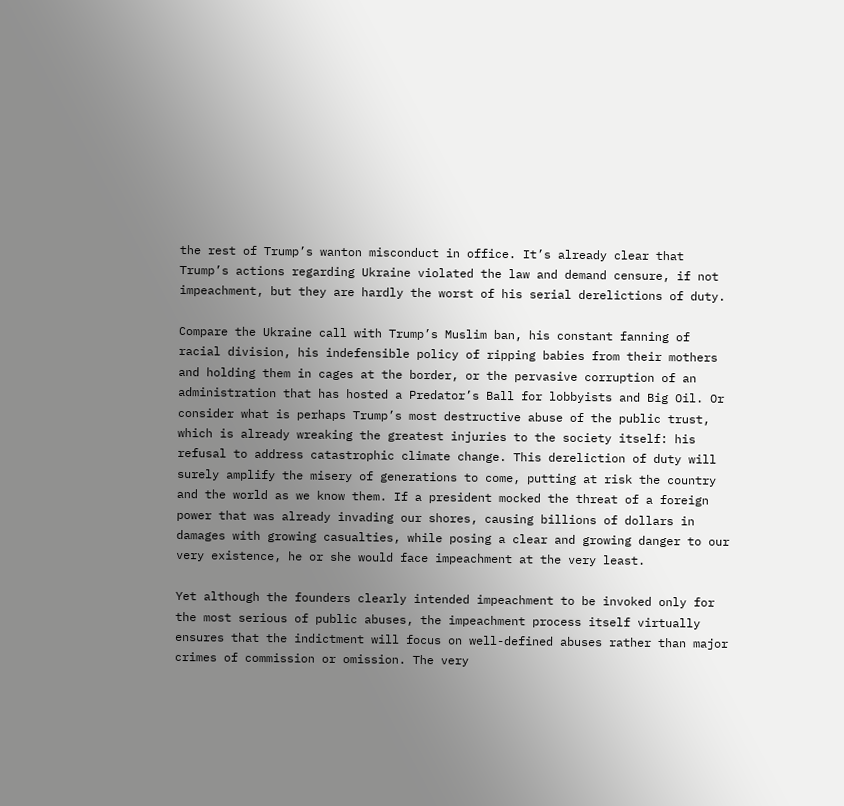the rest of Trump’s wanton misconduct in office. It’s already clear that Trump’s actions regarding Ukraine violated the law and demand censure, if not impeachment, but they are hardly the worst of his serial derelictions of duty.

Compare the Ukraine call with Trump’s Muslim ban, his constant fanning of racial division, his indefensible policy of ripping babies from their mothers and holding them in cages at the border, or the pervasive corruption of an administration that has hosted a Predator’s Ball for lobbyists and Big Oil. Or consider what is perhaps Trump’s most destructive abuse of the public trust, which is already wreaking the greatest injuries to the society itself: his refusal to address catastrophic climate change. This dereliction of duty will surely amplify the misery of generations to come, putting at risk the country and the world as we know them. If a president mocked the threat of a foreign power that was already invading our shores, causing billions of dollars in damages with growing casualties, while posing a clear and growing danger to our very existence, he or she would face impeachment at the very least.

Yet although the founders clearly intended impeachment to be invoked only for the most serious of public abuses, the impeachment process itself virtually ensures that the indictment will focus on well-defined abuses rather than major crimes of commission or omission. The very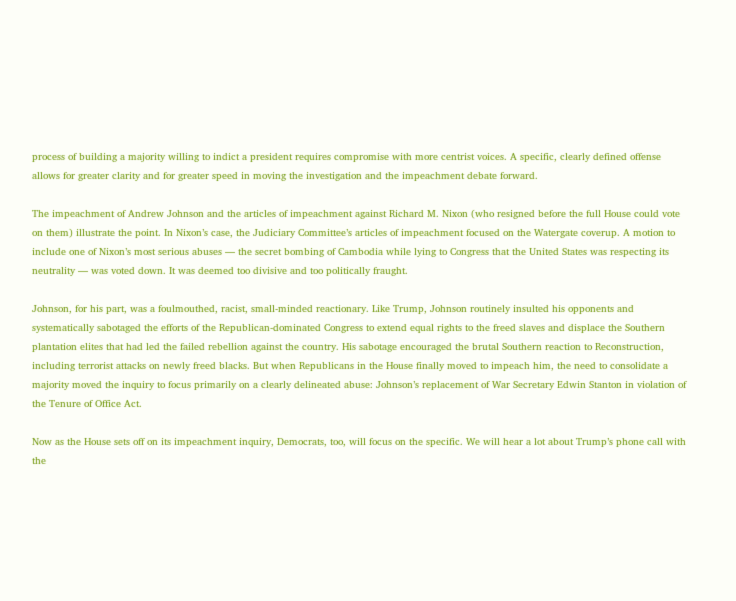process of building a majority willing to indict a president requires compromise with more centrist voices. A specific, clearly defined offense allows for greater clarity and for greater speed in moving the investigation and the impeachment debate forward.

The impeachment of Andrew Johnson and the articles of impeachment against Richard M. Nixon (who resigned before the full House could vote on them) illustrate the point. In Nixon’s case, the Judiciary Committee’s articles of impeachment focused on the Watergate coverup. A motion to include one of Nixon’s most serious abuses — the secret bombing of Cambodia while lying to Congress that the United States was respecting its neutrality — was voted down. It was deemed too divisive and too politically fraught.

Johnson, for his part, was a foulmouthed, racist, small-minded reactionary. Like Trump, Johnson routinely insulted his opponents and systematically sabotaged the efforts of the Republican-dominated Congress to extend equal rights to the freed slaves and displace the Southern plantation elites that had led the failed rebellion against the country. His sabotage encouraged the brutal Southern reaction to Reconstruction, including terrorist attacks on newly freed blacks. But when Republicans in the House finally moved to impeach him, the need to consolidate a majority moved the inquiry to focus primarily on a clearly delineated abuse: Johnson’s replacement of War Secretary Edwin Stanton in violation of the Tenure of Office Act.

Now as the House sets off on its impeachment inquiry, Democrats, too, will focus on the specific. We will hear a lot about Trump’s phone call with the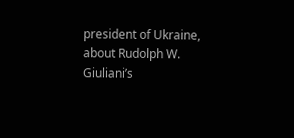president of Ukraine, about Rudolph W. Giuliani’s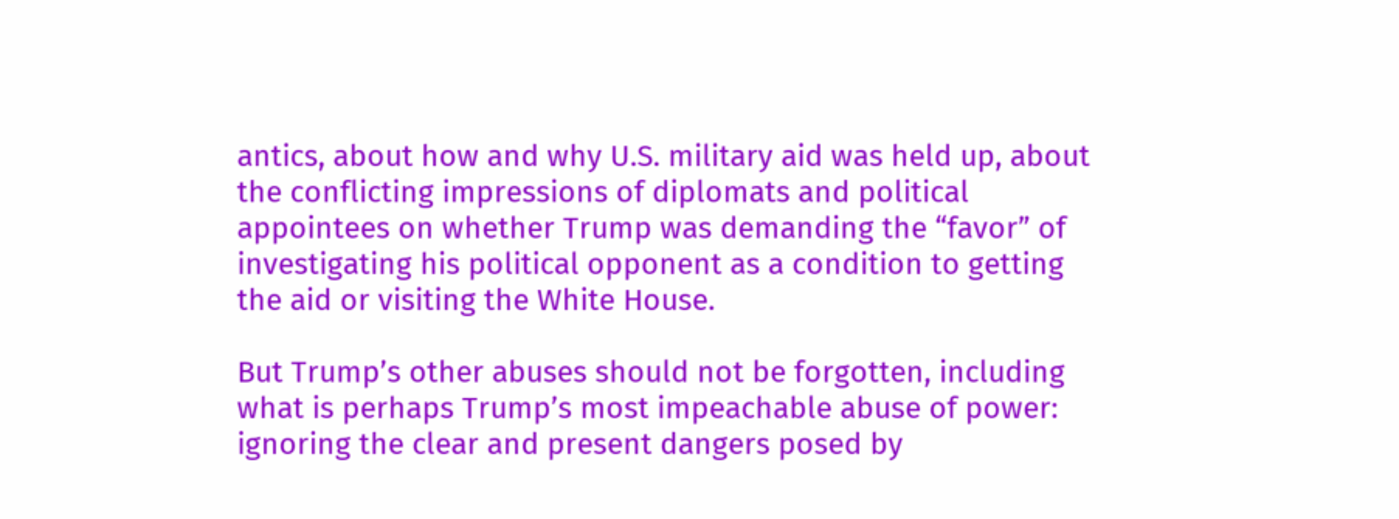antics, about how and why U.S. military aid was held up, about the conflicting impressions of diplomats and political appointees on whether Trump was demanding the “favor” of investigating his political opponent as a condition to getting the aid or visiting the White House.

But Trump’s other abuses should not be forgotten, including what is perhaps Trump’s most impeachable abuse of power: ignoring the clear and present dangers posed by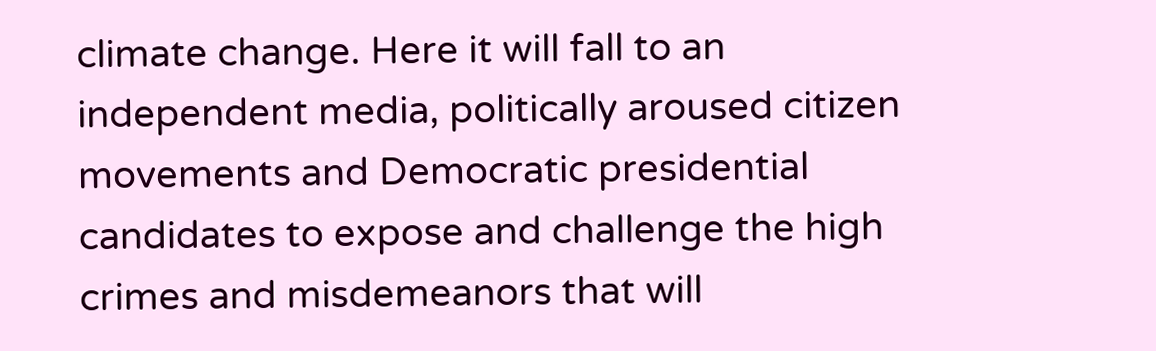climate change. Here it will fall to an independent media, politically aroused citizen movements and Democratic presidential candidates to expose and challenge the high crimes and misdemeanors that will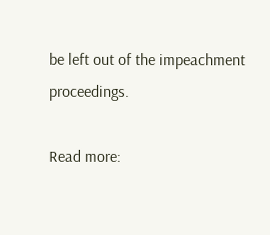be left out of the impeachment proceedings.

Read more: